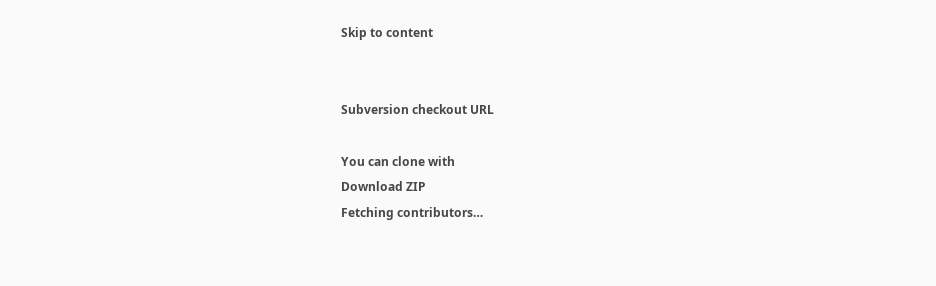Skip to content


Subversion checkout URL

You can clone with
Download ZIP
Fetching contributors…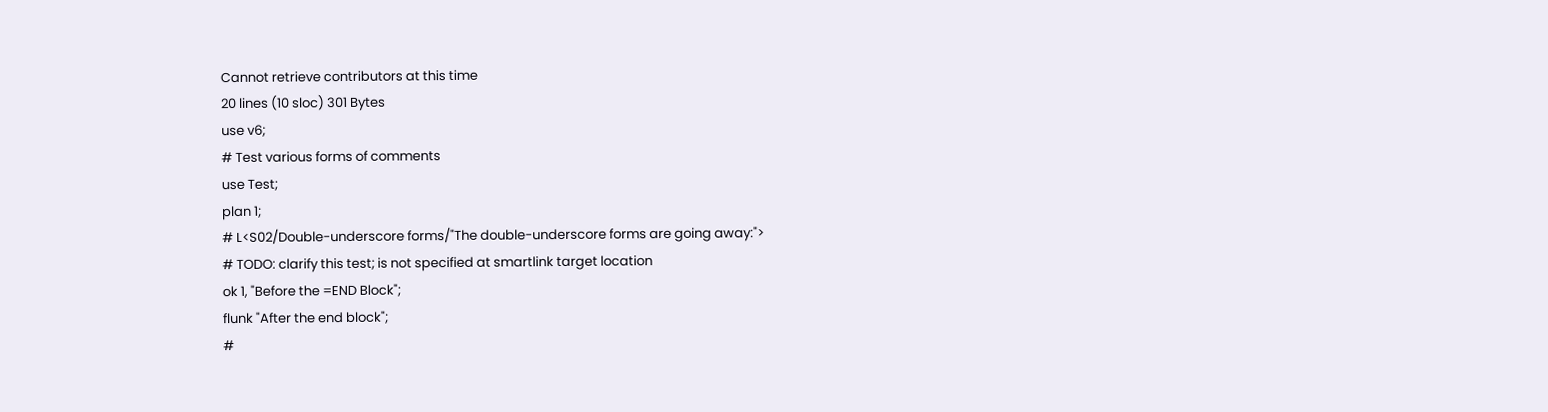Cannot retrieve contributors at this time
20 lines (10 sloc) 301 Bytes
use v6;
# Test various forms of comments
use Test;
plan 1;
# L<S02/Double-underscore forms/"The double-underscore forms are going away:">
# TODO: clarify this test; is not specified at smartlink target location
ok 1, "Before the =END Block";
flunk "After the end block";
#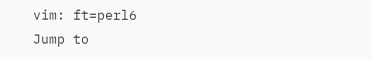vim: ft=perl6
Jump to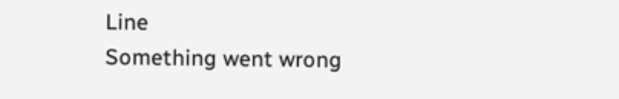Line
Something went wrong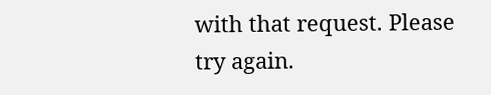with that request. Please try again.